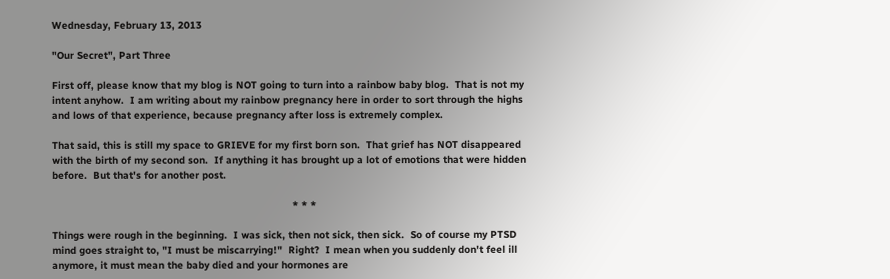Wednesday, February 13, 2013

"Our Secret", Part Three

First off, please know that my blog is NOT going to turn into a rainbow baby blog.  That is not my intent anyhow.  I am writing about my rainbow pregnancy here in order to sort through the highs and lows of that experience, because pregnancy after loss is extremely complex.

That said, this is still my space to GRIEVE for my first born son.  That grief has NOT disappeared with the birth of my second son.  If anything it has brought up a lot of emotions that were hidden before.  But that's for another post.

                                                                                * * *

Things were rough in the beginning.  I was sick, then not sick, then sick.  So of course my PTSD mind goes straight to, "I must be miscarrying!"  Right?  I mean when you suddenly don't feel ill anymore, it must mean the baby died and your hormones are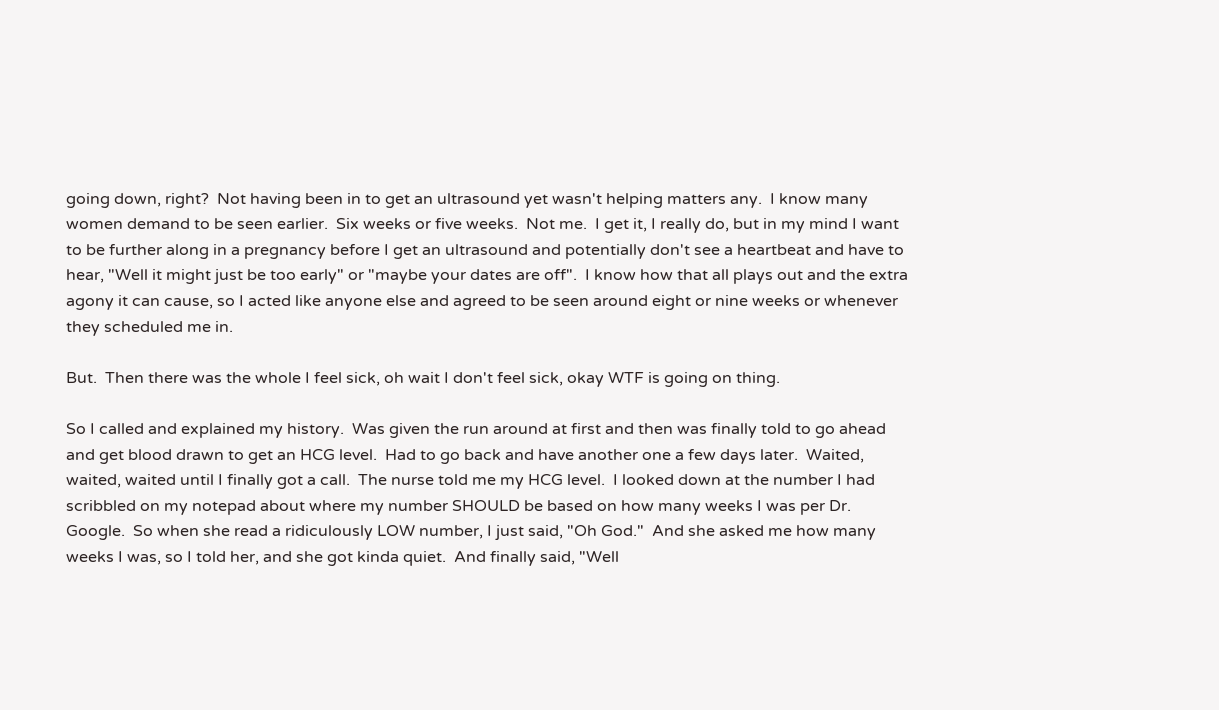going down, right?  Not having been in to get an ultrasound yet wasn't helping matters any.  I know many women demand to be seen earlier.  Six weeks or five weeks.  Not me.  I get it, I really do, but in my mind I want to be further along in a pregnancy before I get an ultrasound and potentially don't see a heartbeat and have to hear, "Well it might just be too early" or "maybe your dates are off".  I know how that all plays out and the extra agony it can cause, so I acted like anyone else and agreed to be seen around eight or nine weeks or whenever they scheduled me in.

But.  Then there was the whole I feel sick, oh wait I don't feel sick, okay WTF is going on thing.

So I called and explained my history.  Was given the run around at first and then was finally told to go ahead and get blood drawn to get an HCG level.  Had to go back and have another one a few days later.  Waited, waited, waited until I finally got a call.  The nurse told me my HCG level.  I looked down at the number I had scribbled on my notepad about where my number SHOULD be based on how many weeks I was per Dr. Google.  So when she read a ridiculously LOW number, I just said, "Oh God."  And she asked me how many weeks I was, so I told her, and she got kinda quiet.  And finally said, "Well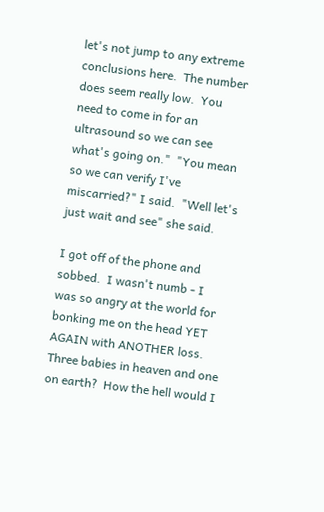let's not jump to any extreme conclusions here.  The number does seem really low.  You need to come in for an ultrasound so we can see what's going on."  "You mean so we can verify I've miscarried?" I said.  "Well let's just wait and see" she said.

I got off of the phone and sobbed.  I wasn't numb - I was so angry at the world for bonking me on the head YET AGAIN with ANOTHER loss.  Three babies in heaven and one on earth?  How the hell would I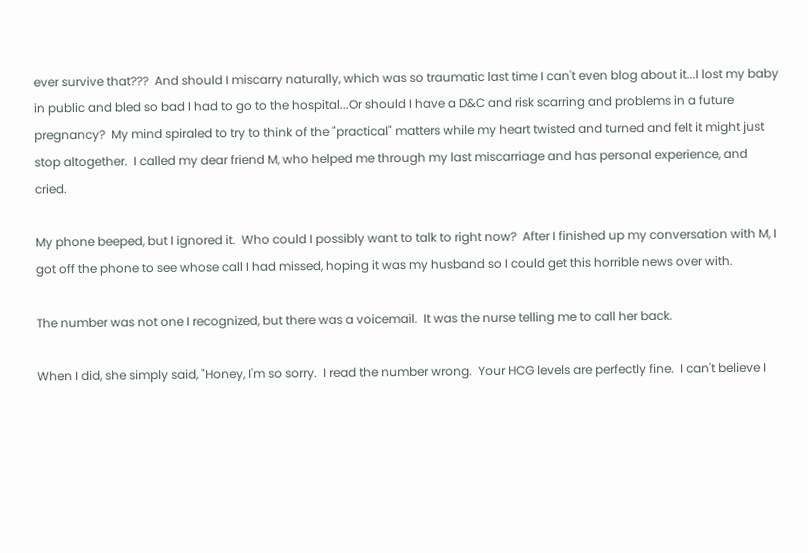ever survive that???  And should I miscarry naturally, which was so traumatic last time I can't even blog about it...I lost my baby in public and bled so bad I had to go to the hospital...Or should I have a D&C and risk scarring and problems in a future pregnancy?  My mind spiraled to try to think of the "practical" matters while my heart twisted and turned and felt it might just stop altogether.  I called my dear friend M, who helped me through my last miscarriage and has personal experience, and cried.

My phone beeped, but I ignored it.  Who could I possibly want to talk to right now?  After I finished up my conversation with M, I got off the phone to see whose call I had missed, hoping it was my husband so I could get this horrible news over with.

The number was not one I recognized, but there was a voicemail.  It was the nurse telling me to call her back.

When I did, she simply said, "Honey, I'm so sorry.  I read the number wrong.  Your HCG levels are perfectly fine.  I can't believe I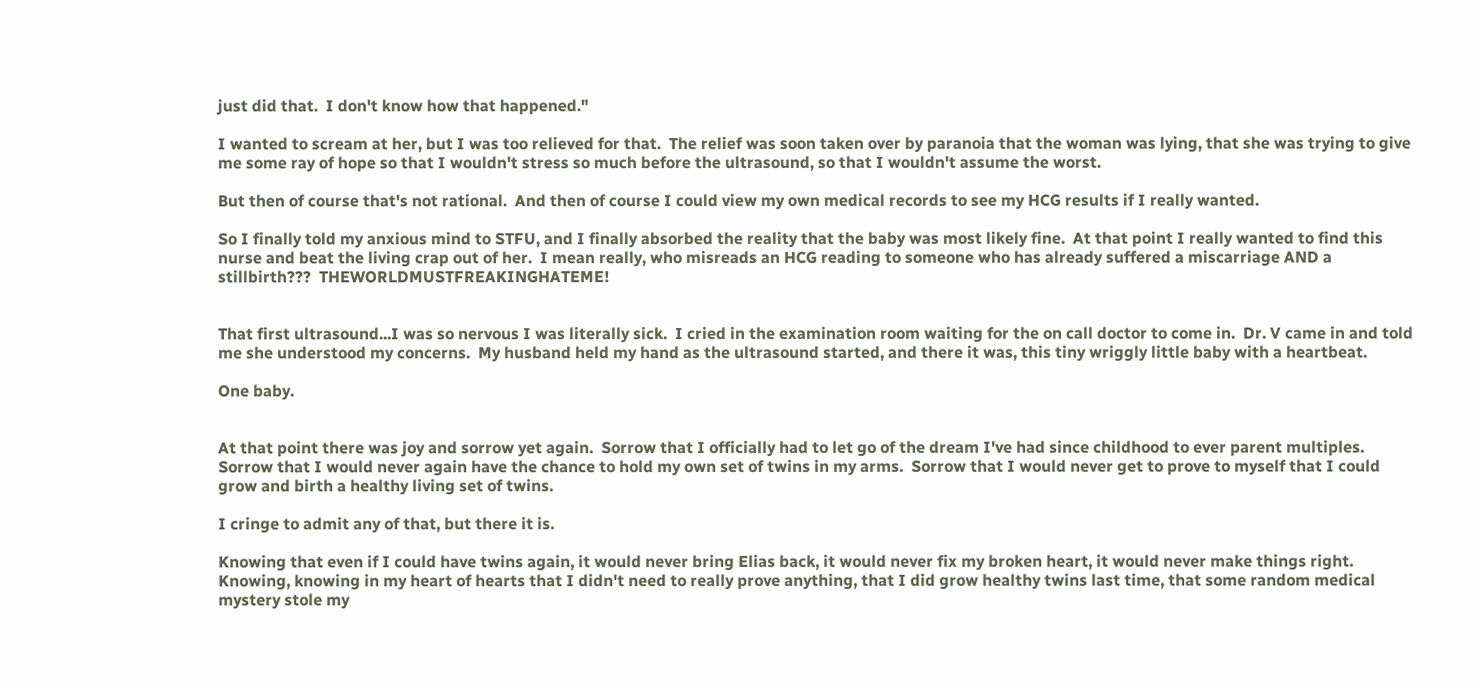just did that.  I don't know how that happened."

I wanted to scream at her, but I was too relieved for that.  The relief was soon taken over by paranoia that the woman was lying, that she was trying to give me some ray of hope so that I wouldn't stress so much before the ultrasound, so that I wouldn't assume the worst.

But then of course that's not rational.  And then of course I could view my own medical records to see my HCG results if I really wanted.

So I finally told my anxious mind to STFU, and I finally absorbed the reality that the baby was most likely fine.  At that point I really wanted to find this nurse and beat the living crap out of her.  I mean really, who misreads an HCG reading to someone who has already suffered a miscarriage AND a stillbirth???  THEWORLDMUSTFREAKINGHATEME!


That first ultrasound...I was so nervous I was literally sick.  I cried in the examination room waiting for the on call doctor to come in.  Dr. V came in and told me she understood my concerns.  My husband held my hand as the ultrasound started, and there it was, this tiny wriggly little baby with a heartbeat.

One baby.


At that point there was joy and sorrow yet again.  Sorrow that I officially had to let go of the dream I've had since childhood to ever parent multiples.  Sorrow that I would never again have the chance to hold my own set of twins in my arms.  Sorrow that I would never get to prove to myself that I could grow and birth a healthy living set of twins.

I cringe to admit any of that, but there it is.

Knowing that even if I could have twins again, it would never bring Elias back, it would never fix my broken heart, it would never make things right.
Knowing, knowing in my heart of hearts that I didn't need to really prove anything, that I did grow healthy twins last time, that some random medical mystery stole my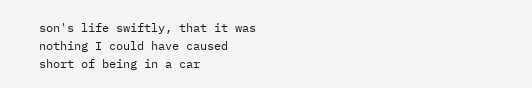son's life swiftly, that it was nothing I could have caused short of being in a car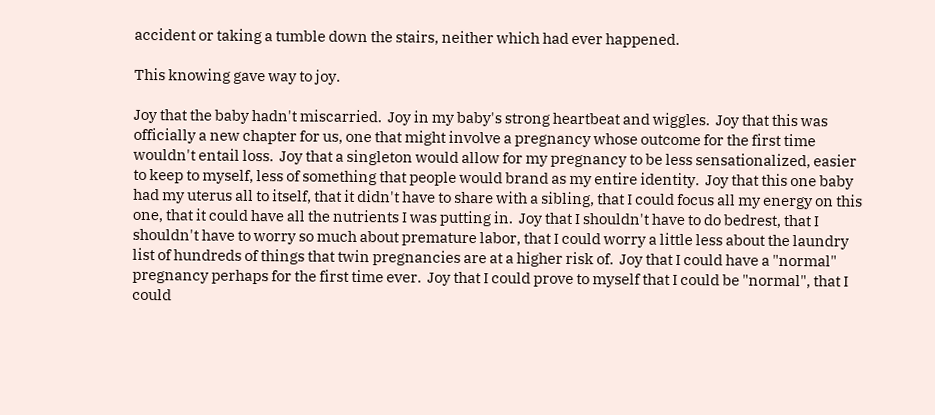accident or taking a tumble down the stairs, neither which had ever happened.

This knowing gave way to joy.

Joy that the baby hadn't miscarried.  Joy in my baby's strong heartbeat and wiggles.  Joy that this was officially a new chapter for us, one that might involve a pregnancy whose outcome for the first time wouldn't entail loss.  Joy that a singleton would allow for my pregnancy to be less sensationalized, easier to keep to myself, less of something that people would brand as my entire identity.  Joy that this one baby had my uterus all to itself, that it didn't have to share with a sibling, that I could focus all my energy on this one, that it could have all the nutrients I was putting in.  Joy that I shouldn't have to do bedrest, that I shouldn't have to worry so much about premature labor, that I could worry a little less about the laundry list of hundreds of things that twin pregnancies are at a higher risk of.  Joy that I could have a "normal" pregnancy perhaps for the first time ever.  Joy that I could prove to myself that I could be "normal", that I could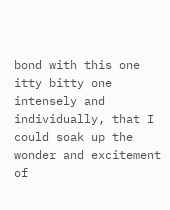bond with this one itty bitty one intensely and individually, that I could soak up the wonder and excitement of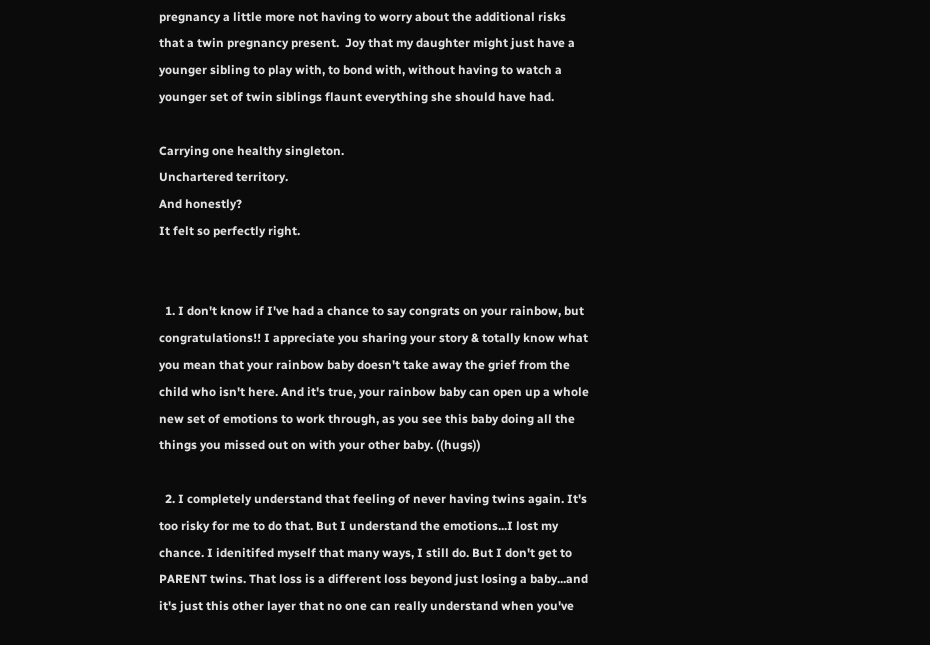pregnancy a little more not having to worry about the additional risks that a twin pregnancy present.  Joy that my daughter might just have a younger sibling to play with, to bond with, without having to watch a younger set of twin siblings flaunt everything she should have had.

Carrying one healthy singleton.
Unchartered territory.
And honestly?
It felt so perfectly right.


  1. I don't know if I've had a chance to say congrats on your rainbow, but congratulations!! I appreciate you sharing your story & totally know what you mean that your rainbow baby doesn't take away the grief from the child who isn't here. And it's true, your rainbow baby can open up a whole new set of emotions to work through, as you see this baby doing all the things you missed out on with your other baby. ((hugs))

  2. I completely understand that feeling of never having twins again. It's too risky for me to do that. But I understand the emotions...I lost my chance. I idenitifed myself that many ways, I still do. But I don't get to PARENT twins. That loss is a different loss beyond just losing a baby...and it's just this other layer that no one can really understand when you've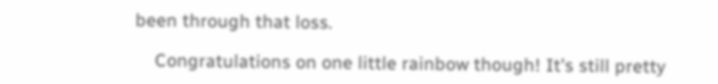been through that loss.

    Congratulations on one little rainbow though! It's still pretty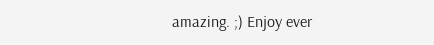amazing. ;) Enjoy ever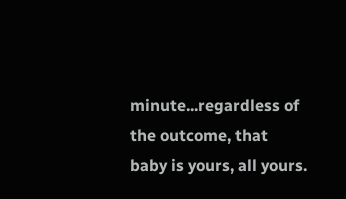minute...regardless of the outcome, that baby is yours, all yours.